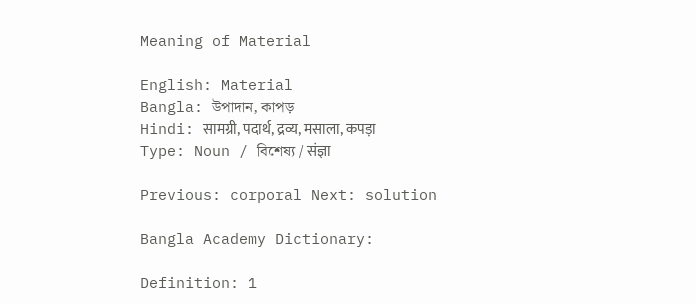Meaning of Material

English: Material
Bangla: উপাদান, কাপড়
Hindi: सामग्री, पदार्थ, द्रव्य, मसाला, कपड़ा
Type: Noun / বিশেষ্য / संज्ञा

Previous: corporal Next: solution

Bangla Academy Dictionary:

Definition: 1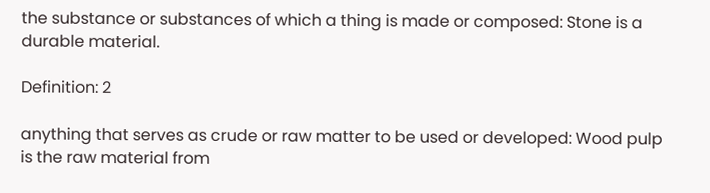the substance or substances of which a thing is made or composed: Stone is a durable material.

Definition: 2

anything that serves as crude or raw matter to be used or developed: Wood pulp is the raw material from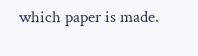which paper is made.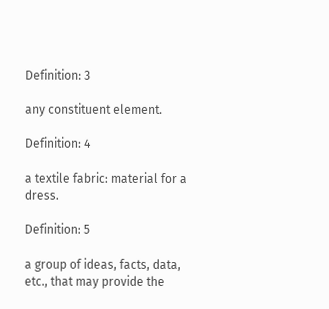Definition: 3

any constituent element.

Definition: 4

a textile fabric: material for a dress.

Definition: 5

a group of ideas, facts, data, etc., that may provide the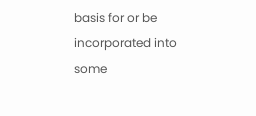basis for or be incorporated into some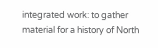integrated work: to gather material for a history of North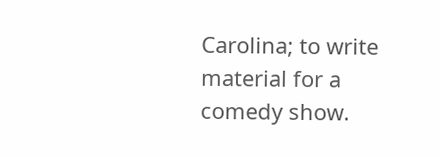Carolina; to write material for a comedy show.